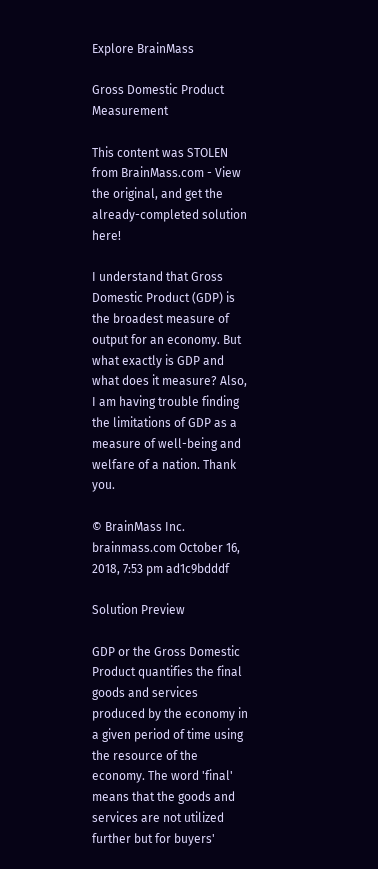Explore BrainMass

Gross Domestic Product Measurement

This content was STOLEN from BrainMass.com - View the original, and get the already-completed solution here!

I understand that Gross Domestic Product (GDP) is the broadest measure of output for an economy. But what exactly is GDP and what does it measure? Also, I am having trouble finding the limitations of GDP as a measure of well-being and welfare of a nation. Thank you.

© BrainMass Inc. brainmass.com October 16, 2018, 7:53 pm ad1c9bdddf

Solution Preview

GDP or the Gross Domestic Product quantifies the final goods and services produced by the economy in a given period of time using the resource of the economy. The word 'final' means that the goods and services are not utilized further but for buyers'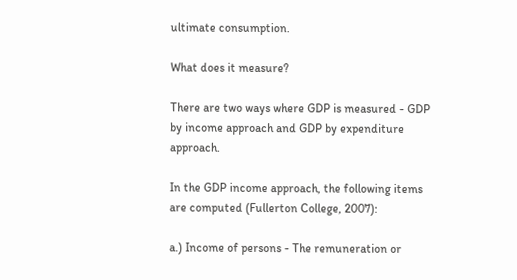ultimate consumption.

What does it measure?

There are two ways where GDP is measured - GDP by income approach and GDP by expenditure approach.

In the GDP income approach, the following items are computed (Fullerton College, 2007):

a.) Income of persons - The remuneration or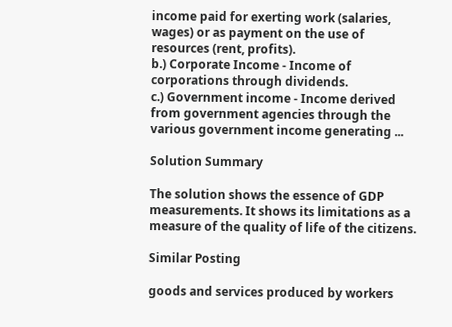income paid for exerting work (salaries, wages) or as payment on the use of resources (rent, profits).
b.) Corporate Income - Income of corporations through dividends.
c.) Government income - Income derived from government agencies through the various government income generating ...

Solution Summary

The solution shows the essence of GDP measurements. It shows its limitations as a measure of the quality of life of the citizens.

Similar Posting

goods and services produced by workers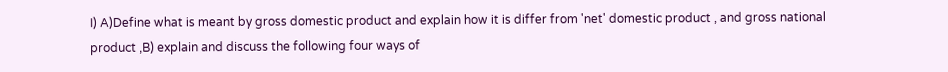I) A)Define what is meant by gross domestic product and explain how it is differ from 'net' domestic product , and gross national product ,B) explain and discuss the following four ways of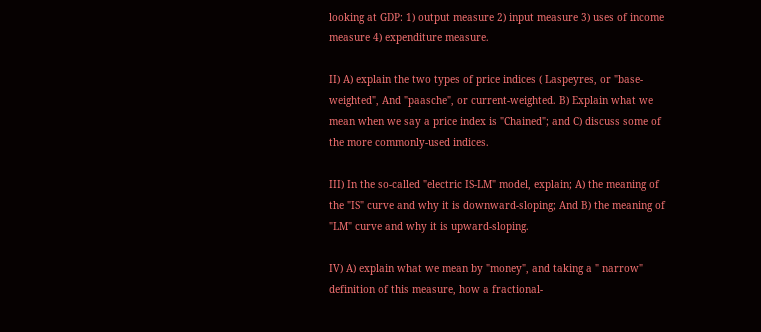looking at GDP: 1) output measure 2) input measure 3) uses of income measure 4) expenditure measure.

II) A) explain the two types of price indices ( Laspeyres, or "base-weighted", And "paasche", or current-weighted. B) Explain what we mean when we say a price index is "Chained"; and C) discuss some of the more commonly-used indices.

III) In the so-called "electric IS-LM" model, explain; A) the meaning of the "IS" curve and why it is downward-sloping; And B) the meaning of "LM" curve and why it is upward-sloping.

IV) A) explain what we mean by "money", and taking a " narrow" definition of this measure, how a fractional-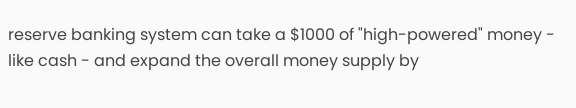reserve banking system can take a $1000 of "high-powered" money - like cash - and expand the overall money supply by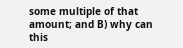some multiple of that amount; and B) why can this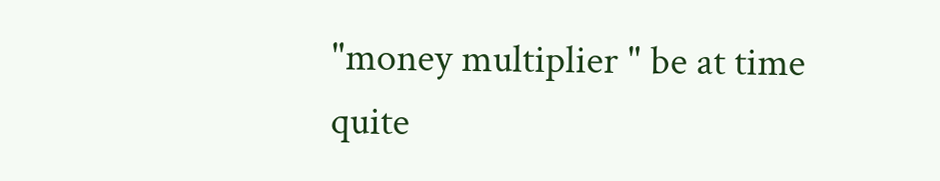"money multiplier " be at time quite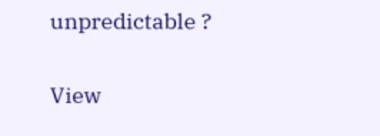unpredictable ?

View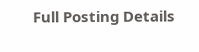Full Posting Details